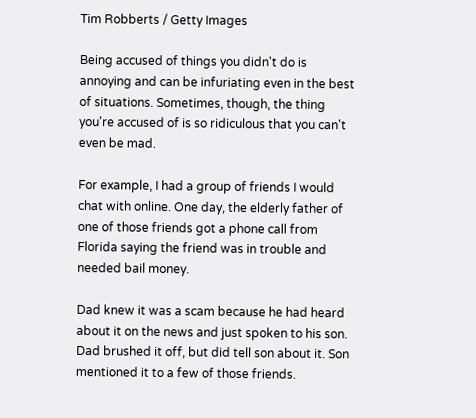Tim Robberts / Getty Images

Being accused of things you didn't do is annoying and can be infuriating even in the best of situations. Sometimes, though, the thing you're accused of is so ridiculous that you can't even be mad.

For example, I had a group of friends I would chat with online. One day, the elderly father of one of those friends got a phone call from Florida saying the friend was in trouble and needed bail money.

Dad knew it was a scam because he had heard about it on the news and just spoken to his son. Dad brushed it off, but did tell son about it. Son mentioned it to a few of those friends.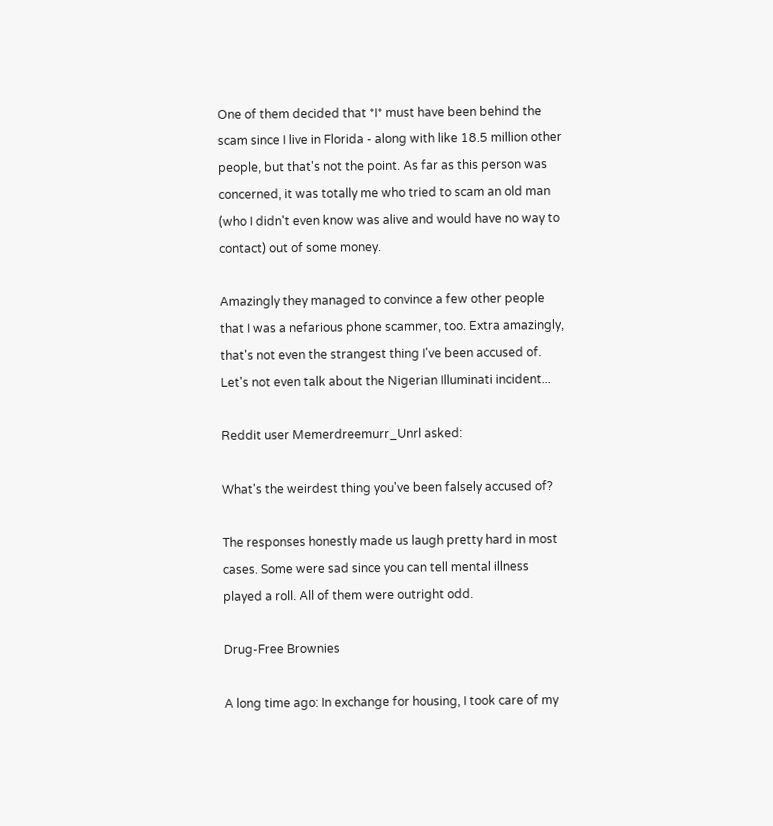One of them decided that *I* must have been behind the scam since I live in Florida - along with like 18.5 million other people, but that's not the point. As far as this person was concerned, it was totally me who tried to scam an old man (who I didn't even know was alive and would have no way to contact) out of some money.

Amazingly they managed to convince a few other people that I was a nefarious phone scammer, too. Extra amazingly, that's not even the strangest thing I've been accused of. Let's not even talk about the Nigerian Illuminati incident...

Reddit user Memerdreemurr_Unrl asked:

What's the weirdest thing you've been falsely accused of?

The responses honestly made us laugh pretty hard in most cases. Some were sad since you can tell mental illness played a roll. All of them were outright odd.

Drug-Free Brownies

A long time ago: In exchange for housing, I took care of my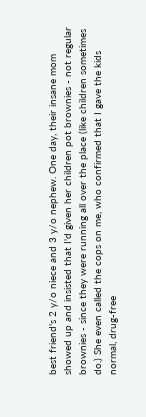best friend's 2 y/o niece and 3 y/o nephew. One day, their insane mom showed up and insisted that I'd given her children pot brownies - not regular brownies - since they were running all over the place (like children sometimes do.) She even called the cops on me, who confirmed that I gave the kids normal, drug-free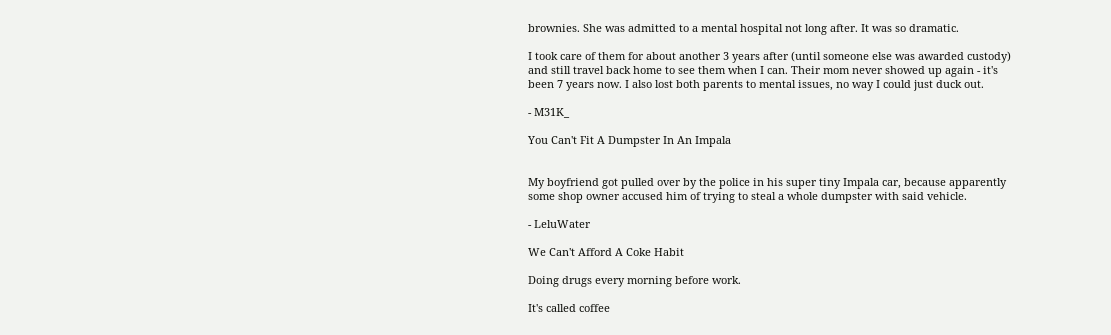brownies. She was admitted to a mental hospital not long after. It was so dramatic.

I took care of them for about another 3 years after (until someone else was awarded custody) and still travel back home to see them when I can. Their mom never showed up again - it's been 7 years now. I also lost both parents to mental issues, no way I could just duck out.

- M31K_

You Can't Fit A Dumpster In An Impala


My boyfriend got pulled over by the police in his super tiny Impala car, because apparently some shop owner accused him of trying to steal a whole dumpster with said vehicle.

- LeluWater

We Can't Afford A Coke Habit

Doing drugs every morning before work.

It's called coffee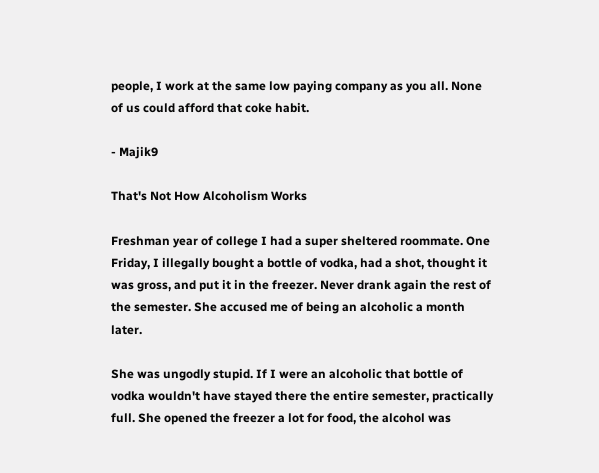people, I work at the same low paying company as you all. None of us could afford that coke habit.

- Majik9

That's Not How Alcoholism Works

Freshman year of college I had a super sheltered roommate. One Friday, I illegally bought a bottle of vodka, had a shot, thought it was gross, and put it in the freezer. Never drank again the rest of the semester. She accused me of being an alcoholic a month later.

She was ungodly stupid. If I were an alcoholic that bottle of vodka wouldn't have stayed there the entire semester, practically full. She opened the freezer a lot for food, the alcohol was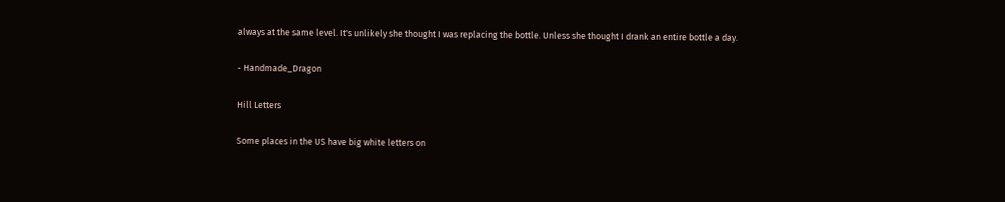always at the same level. It's unlikely she thought I was replacing the bottle. Unless she thought I drank an entire bottle a day.

- Handmade_Dragon

Hill Letters

Some places in the US have big white letters on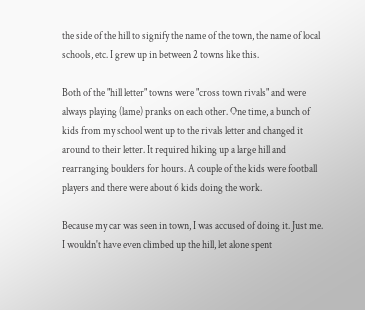the side of the hill to signify the name of the town, the name of local schools, etc. I grew up in between 2 towns like this.

Both of the "hill letter" towns were "cross town rivals" and were always playing (lame) pranks on each other. One time, a bunch of kids from my school went up to the rivals letter and changed it around to their letter. It required hiking up a large hill and rearranging boulders for hours. A couple of the kids were football players and there were about 6 kids doing the work.

Because my car was seen in town, I was accused of doing it. Just me. I wouldn't have even climbed up the hill, let alone spent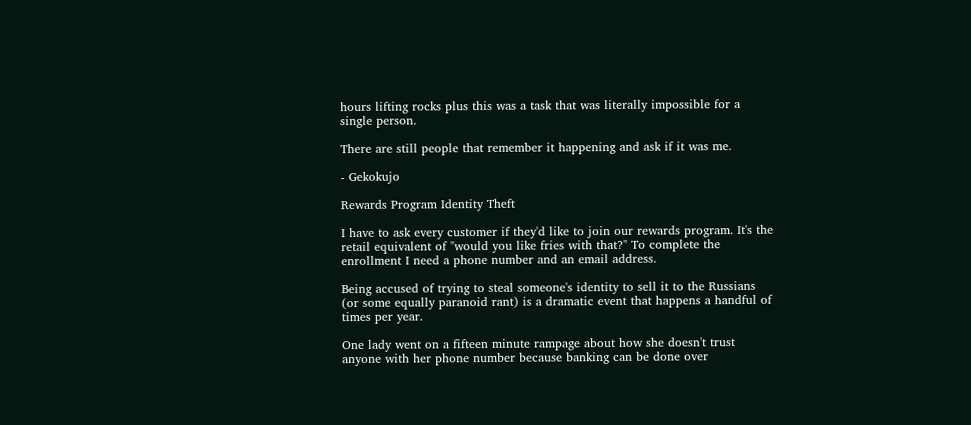hours lifting rocks plus this was a task that was literally impossible for a single person.

There are still people that remember it happening and ask if it was me.

- Gekokujo

Rewards Program Identity Theft

I have to ask every customer if they'd like to join our rewards program. It's the retail equivalent of "would you like fries with that?" To complete the enrollment I need a phone number and an email address.

Being accused of trying to steal someone's identity to sell it to the Russians (or some equally paranoid rant) is a dramatic event that happens a handful of times per year.

One lady went on a fifteen minute rampage about how she doesn't trust anyone with her phone number because banking can be done over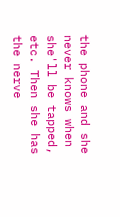the phone and she never knows when she'll be tapped, etc. Then she has the nerve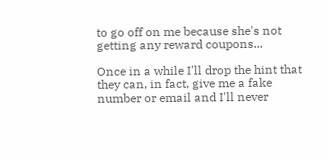to go off on me because she's not getting any reward coupons...

Once in a while I'll drop the hint that they can, in fact, give me a fake number or email and I'll never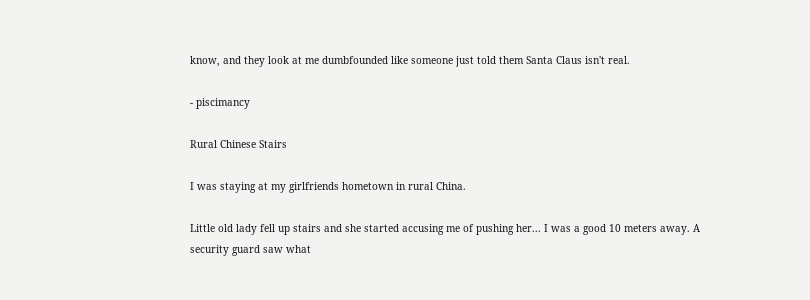know, and they look at me dumbfounded like someone just told them Santa Claus isn't real.

- piscimancy

Rural Chinese Stairs

I was staying at my girlfriends hometown in rural China.

Little old lady fell up stairs and she started accusing me of pushing her... I was a good 10 meters away. A security guard saw what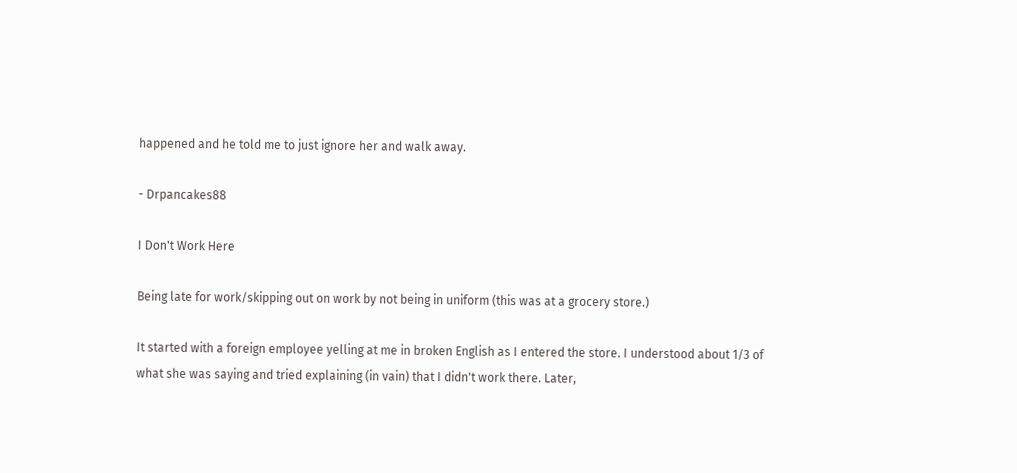happened and he told me to just ignore her and walk away.

- Drpancakes88

I Don't Work Here

Being late for work/skipping out on work by not being in uniform (this was at a grocery store.)

It started with a foreign employee yelling at me in broken English as I entered the store. I understood about 1/3 of what she was saying and tried explaining (in vain) that I didn't work there. Later,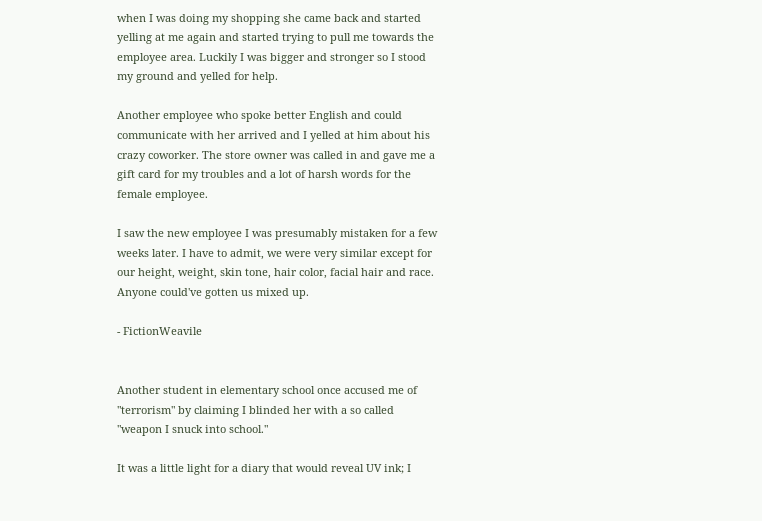when I was doing my shopping she came back and started yelling at me again and started trying to pull me towards the employee area. Luckily I was bigger and stronger so I stood my ground and yelled for help.

Another employee who spoke better English and could communicate with her arrived and I yelled at him about his crazy coworker. The store owner was called in and gave me a gift card for my troubles and a lot of harsh words for the female employee.

I saw the new employee I was presumably mistaken for a few weeks later. I have to admit, we were very similar except for our height, weight, skin tone, hair color, facial hair and race. Anyone could've gotten us mixed up.

- FictionWeavile


Another student in elementary school once accused me of "terrorism" by claiming I blinded her with a so called "weapon I snuck into school."

It was a little light for a diary that would reveal UV ink; I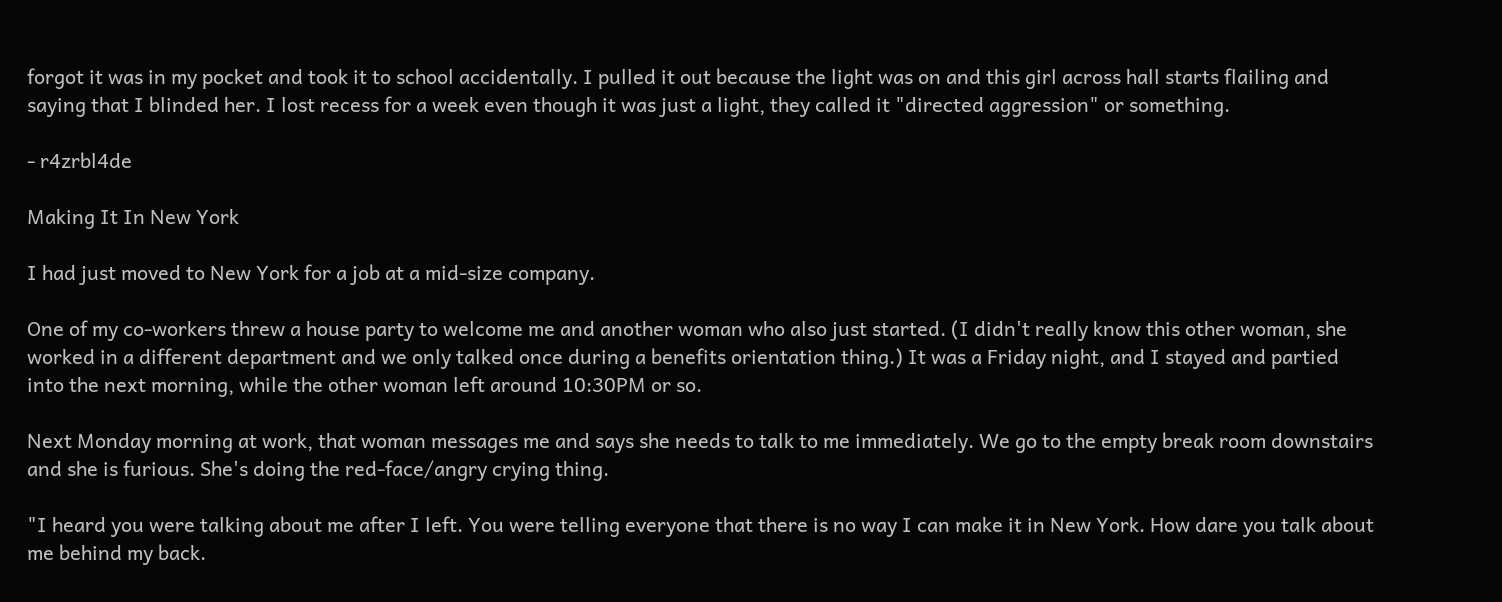forgot it was in my pocket and took it to school accidentally. I pulled it out because the light was on and this girl across hall starts flailing and saying that I blinded her. I lost recess for a week even though it was just a light, they called it "directed aggression" or something.

- r4zrbl4de

Making It In New York

I had just moved to New York for a job at a mid-size company.

One of my co-workers threw a house party to welcome me and another woman who also just started. (I didn't really know this other woman, she worked in a different department and we only talked once during a benefits orientation thing.) It was a Friday night, and I stayed and partied into the next morning, while the other woman left around 10:30PM or so.

Next Monday morning at work, that woman messages me and says she needs to talk to me immediately. We go to the empty break room downstairs and she is furious. She's doing the red-face/angry crying thing.

"I heard you were talking about me after I left. You were telling everyone that there is no way I can make it in New York. How dare you talk about me behind my back.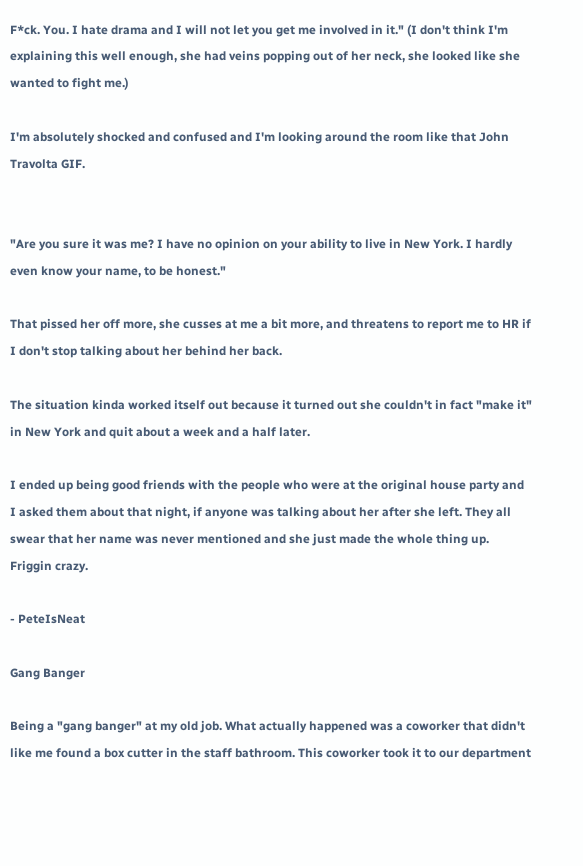F*ck. You. I hate drama and I will not let you get me involved in it." (I don't think I'm explaining this well enough, she had veins popping out of her neck, she looked like she wanted to fight me.)

I'm absolutely shocked and confused and I'm looking around the room like that John Travolta GIF.


"Are you sure it was me? I have no opinion on your ability to live in New York. I hardly even know your name, to be honest."

That pissed her off more, she cusses at me a bit more, and threatens to report me to HR if I don't stop talking about her behind her back.

The situation kinda worked itself out because it turned out she couldn't in fact "make it" in New York and quit about a week and a half later.

I ended up being good friends with the people who were at the original house party and I asked them about that night, if anyone was talking about her after she left. They all swear that her name was never mentioned and she just made the whole thing up. Friggin crazy.

- PeteIsNeat

Gang Banger

Being a "gang banger" at my old job. What actually happened was a coworker that didn't like me found a box cutter in the staff bathroom. This coworker took it to our department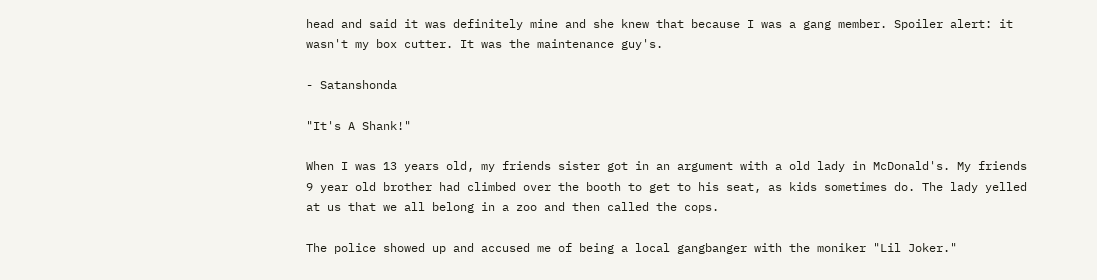head and said it was definitely mine and she knew that because I was a gang member. Spoiler alert: it wasn't my box cutter. It was the maintenance guy's.

- Satanshonda

"It's A Shank!"

When I was 13 years old, my friends sister got in an argument with a old lady in McDonald's. My friends 9 year old brother had climbed over the booth to get to his seat, as kids sometimes do. The lady yelled at us that we all belong in a zoo and then called the cops.

The police showed up and accused me of being a local gangbanger with the moniker "Lil Joker."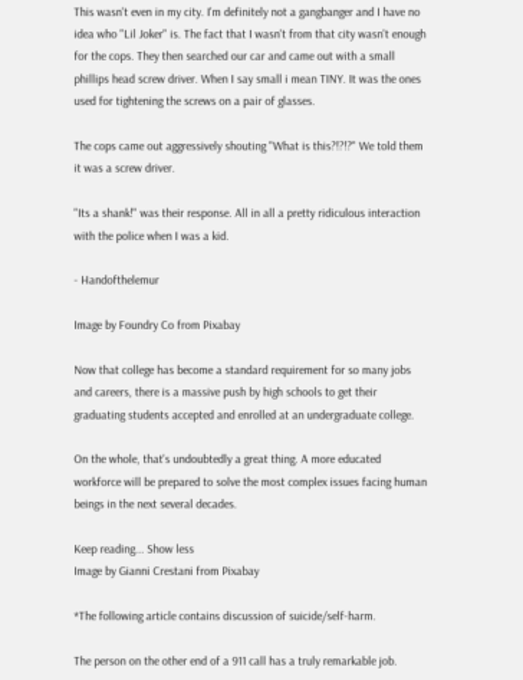This wasn't even in my city. I'm definitely not a gangbanger and I have no idea who "Lil Joker" is. The fact that I wasn't from that city wasn't enough for the cops. They then searched our car and came out with a small phillips head screw driver. When I say small i mean TINY. It was the ones used for tightening the screws on a pair of glasses.

The cops came out aggressively shouting "What is this?!?!?" We told them it was a screw driver.

"Its a shank!" was their response. All in all a pretty ridiculous interaction with the police when I was a kid.

- Handofthelemur

Image by Foundry Co from Pixabay

Now that college has become a standard requirement for so many jobs and careers, there is a massive push by high schools to get their graduating students accepted and enrolled at an undergraduate college.

On the whole, that's undoubtedly a great thing. A more educated workforce will be prepared to solve the most complex issues facing human beings in the next several decades.

Keep reading... Show less
Image by Gianni Crestani from Pixabay

*The following article contains discussion of suicide/self-harm.

The person on the other end of a 911 call has a truly remarkable job.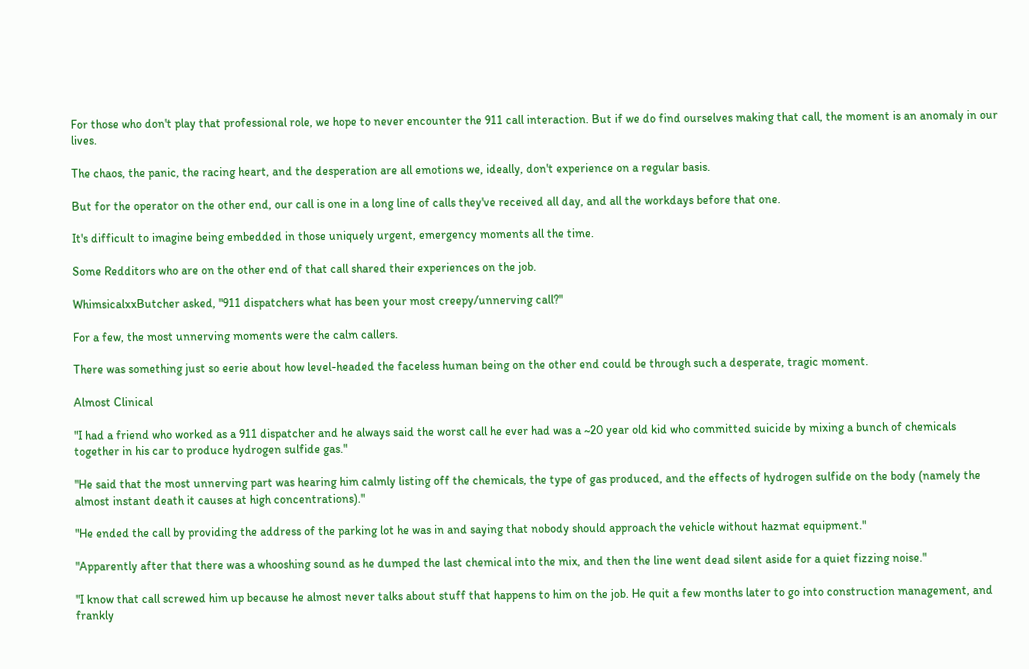For those who don't play that professional role, we hope to never encounter the 911 call interaction. But if we do find ourselves making that call, the moment is an anomaly in our lives.

The chaos, the panic, the racing heart, and the desperation are all emotions we, ideally, don't experience on a regular basis.

But for the operator on the other end, our call is one in a long line of calls they've received all day, and all the workdays before that one.

It's difficult to imagine being embedded in those uniquely urgent, emergency moments all the time.

Some Redditors who are on the other end of that call shared their experiences on the job.

WhimsicalxxButcher asked, "911 dispatchers what has been your most creepy/unnerving call?"

For a few, the most unnerving moments were the calm callers.

There was something just so eerie about how level-headed the faceless human being on the other end could be through such a desperate, tragic moment.

Almost Clinical

"I had a friend who worked as a 911 dispatcher and he always said the worst call he ever had was a ~20 year old kid who committed suicide by mixing a bunch of chemicals together in his car to produce hydrogen sulfide gas."

"He said that the most unnerving part was hearing him calmly listing off the chemicals, the type of gas produced, and the effects of hydrogen sulfide on the body (namely the almost instant death it causes at high concentrations)."

"He ended the call by providing the address of the parking lot he was in and saying that nobody should approach the vehicle without hazmat equipment."

"Apparently after that there was a whooshing sound as he dumped the last chemical into the mix, and then the line went dead silent aside for a quiet fizzing noise."

"I know that call screwed him up because he almost never talks about stuff that happens to him on the job. He quit a few months later to go into construction management, and frankly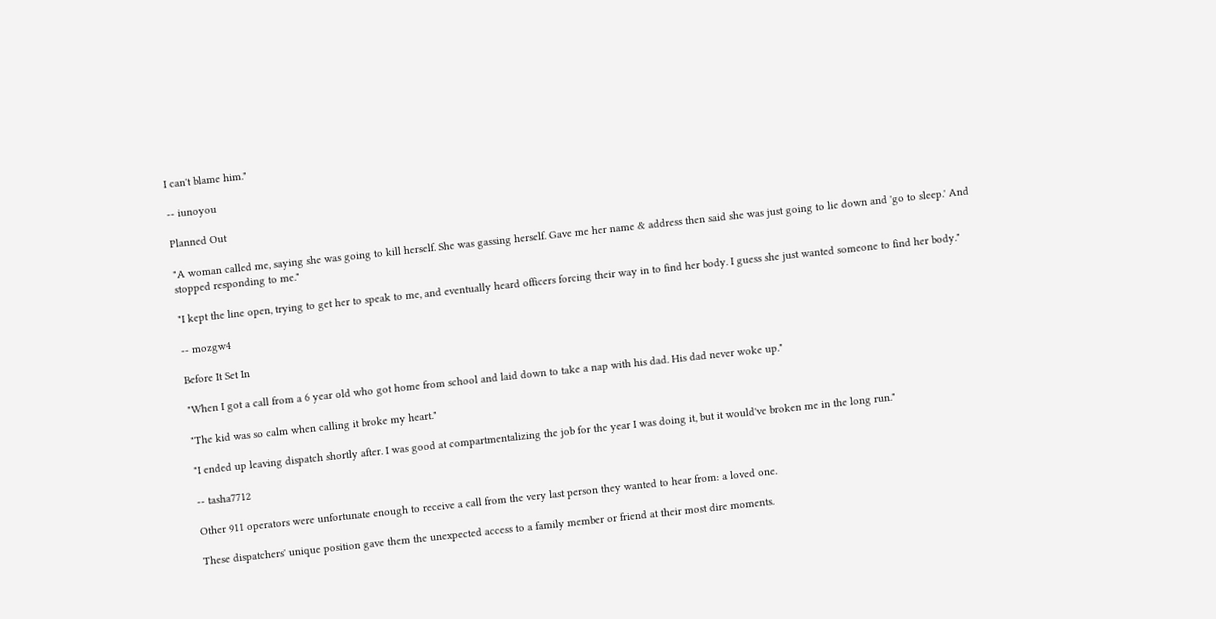I can't blame him."

-- iunoyou

Planned Out

"A woman called me, saying she was going to kill herself. She was gassing herself. Gave me her name & address then said she was just going to lie down and 'go to sleep.' And stopped responding to me."

"I kept the line open, trying to get her to speak to me, and eventually heard officers forcing their way in to find her body. I guess she just wanted someone to find her body."

-- mozgw4

Before It Set In

"When I got a call from a 6 year old who got home from school and laid down to take a nap with his dad. His dad never woke up."

"The kid was so calm when calling it broke my heart."

"I ended up leaving dispatch shortly after. I was good at compartmentalizing the job for the year I was doing it, but it would've broken me in the long run."

-- tasha7712

Other 911 operators were unfortunate enough to receive a call from the very last person they wanted to hear from: a loved one.

These dispatchers' unique position gave them the unexpected access to a family member or friend at their most dire moments.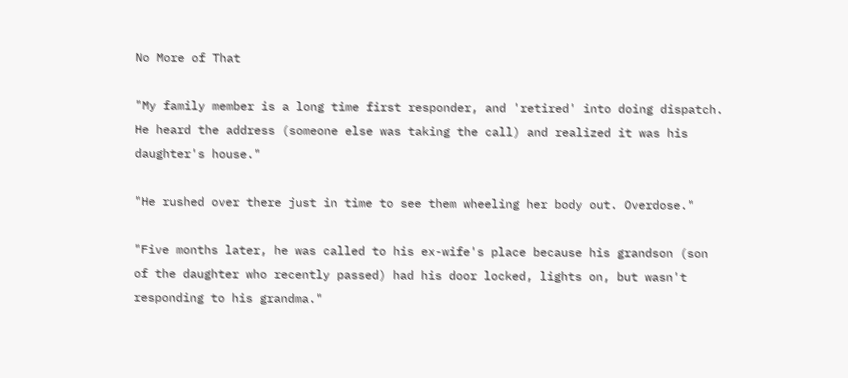No More of That

"My family member is a long time first responder, and 'retired' into doing dispatch. He heard the address (someone else was taking the call) and realized it was his daughter's house."

"He rushed over there just in time to see them wheeling her body out. Overdose."

"Five months later, he was called to his ex-wife's place because his grandson (son of the daughter who recently passed) had his door locked, lights on, but wasn't responding to his grandma."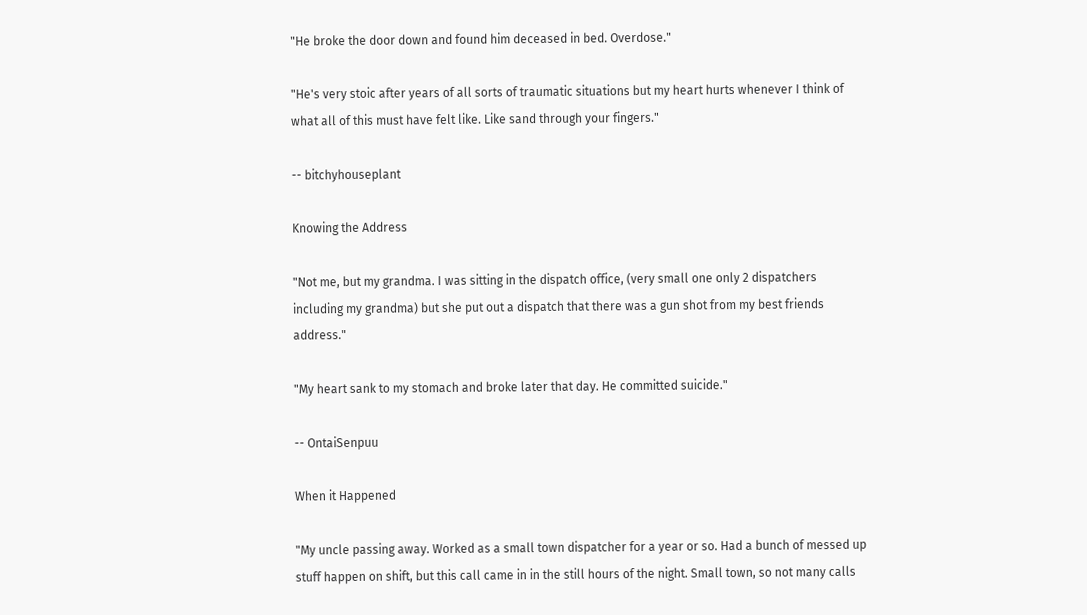"He broke the door down and found him deceased in bed. Overdose."

"He's very stoic after years of all sorts of traumatic situations but my heart hurts whenever I think of what all of this must have felt like. Like sand through your fingers."

-- bitchyhouseplant

Knowing the Address

"Not me, but my grandma. I was sitting in the dispatch office, (very small one only 2 dispatchers including my grandma) but she put out a dispatch that there was a gun shot from my best friends address."

"My heart sank to my stomach and broke later that day. He committed suicide."

-- OntaiSenpuu

When it Happened

"My uncle passing away. Worked as a small town dispatcher for a year or so. Had a bunch of messed up stuff happen on shift, but this call came in in the still hours of the night. Small town, so not many calls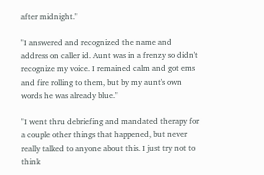after midnight."

"I answered and recognized the name and address on caller id. Aunt was in a frenzy so didn't recognize my voice. I remained calm and got ems and fire rolling to them, but by my aunt's own words he was already blue."

"I went thru debriefing and mandated therapy for a couple other things that happened, but never really talked to anyone about this. I just try not to think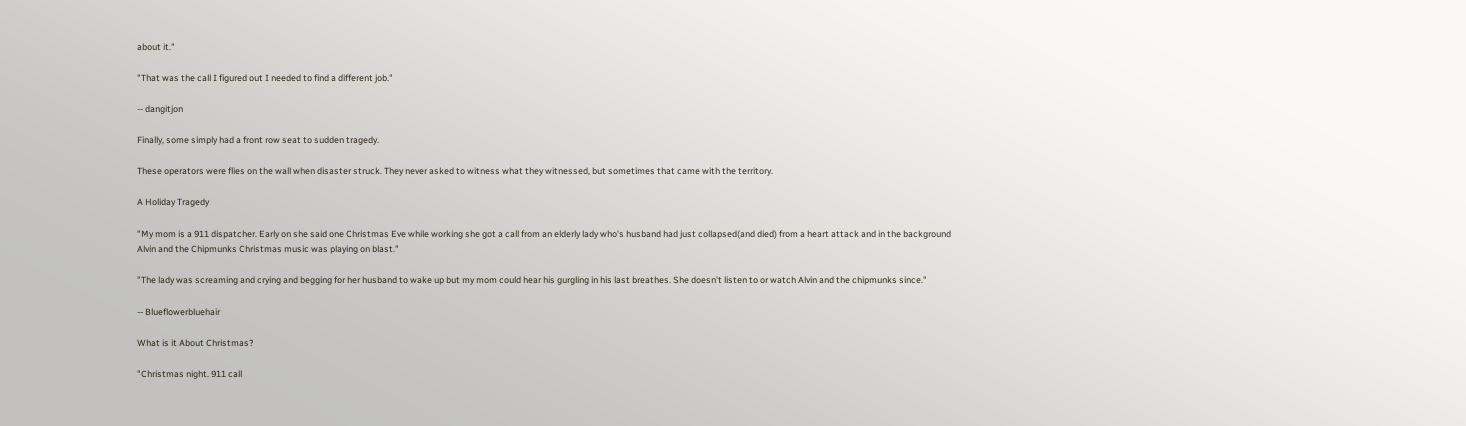about it."

"That was the call I figured out I needed to find a different job."

-- dangitjon

Finally, some simply had a front row seat to sudden tragedy.

These operators were flies on the wall when disaster struck. They never asked to witness what they witnessed, but sometimes that came with the territory.

A Holiday Tragedy

"My mom is a 911 dispatcher. Early on she said one Christmas Eve while working she got a call from an elderly lady who's husband had just collapsed(and died) from a heart attack and in the background Alvin and the Chipmunks Christmas music was playing on blast."

"The lady was screaming and crying and begging for her husband to wake up but my mom could hear his gurgling in his last breathes. She doesn't listen to or watch Alvin and the chipmunks since."

-- Blueflowerbluehair

What is it About Christmas?

"Christmas night. 911 call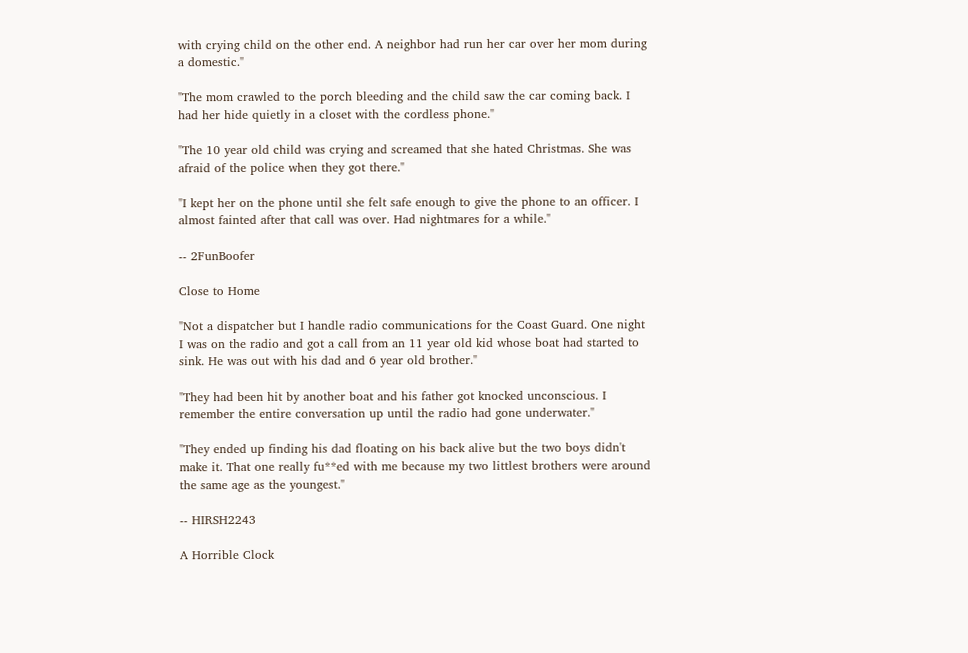with crying child on the other end. A neighbor had run her car over her mom during a domestic."

"The mom crawled to the porch bleeding and the child saw the car coming back. I had her hide quietly in a closet with the cordless phone."

"The 10 year old child was crying and screamed that she hated Christmas. She was afraid of the police when they got there."

"I kept her on the phone until she felt safe enough to give the phone to an officer. I almost fainted after that call was over. Had nightmares for a while."

-- 2FunBoofer

Close to Home

"Not a dispatcher but I handle radio communications for the Coast Guard. One night I was on the radio and got a call from an 11 year old kid whose boat had started to sink. He was out with his dad and 6 year old brother."

"They had been hit by another boat and his father got knocked unconscious. I remember the entire conversation up until the radio had gone underwater."

"They ended up finding his dad floating on his back alive but the two boys didn't make it. That one really fu**ed with me because my two littlest brothers were around the same age as the youngest."

-- HIRSH2243

A Horrible Clock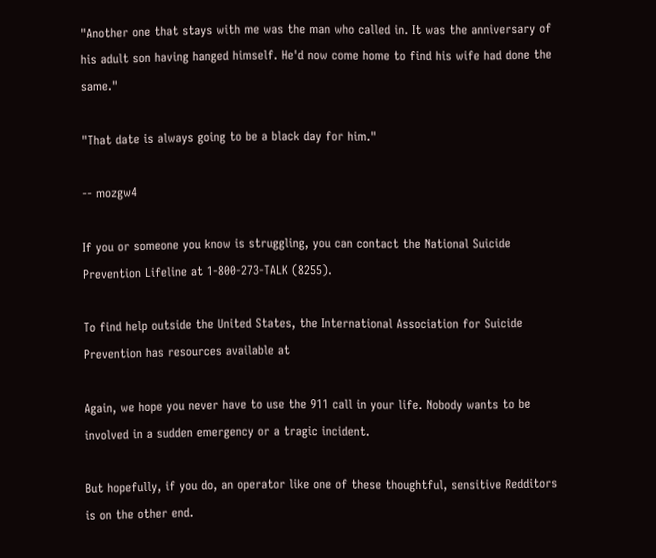"Another one that stays with me was the man who called in. It was the anniversary of his adult son having hanged himself. He'd now come home to find his wife had done the same."

"That date is always going to be a black day for him."

-- mozgw4

If you or someone you know is struggling, you can contact the National Suicide Prevention Lifeline at 1-800-273-TALK (8255).

To find help outside the United States, the International Association for Suicide Prevention has resources available at

Again, we hope you never have to use the 911 call in your life. Nobody wants to be involved in a sudden emergency or a tragic incident.

But hopefully, if you do, an operator like one of these thoughtful, sensitive Redditors is on the other end.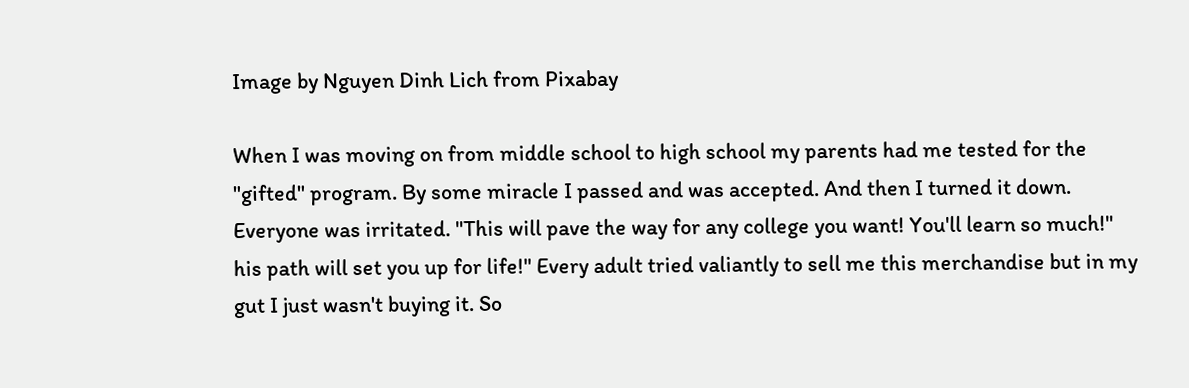Image by Nguyen Dinh Lich from Pixabay

When I was moving on from middle school to high school my parents had me tested for the "gifted" program. By some miracle I passed and was accepted. And then I turned it down. Everyone was irritated. "This will pave the way for any college you want! You'll learn so much!" his path will set you up for life!" Every adult tried valiantly to sell me this merchandise but in my gut I just wasn't buying it. So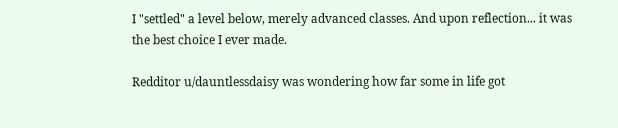I "settled" a level below, merely advanced classes. And upon reflection... it was the best choice I ever made.

Redditor u/dauntlessdaisy was wondering how far some in life got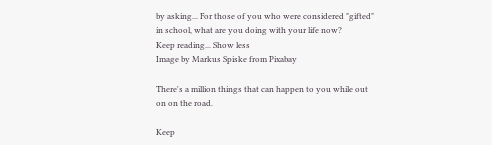by asking... For those of you who were considered "gifted" in school, what are you doing with your life now?
Keep reading... Show less
Image by Markus Spiske from Pixabay

There's a million things that can happen to you while out on on the road.

Keep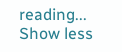reading... Show less